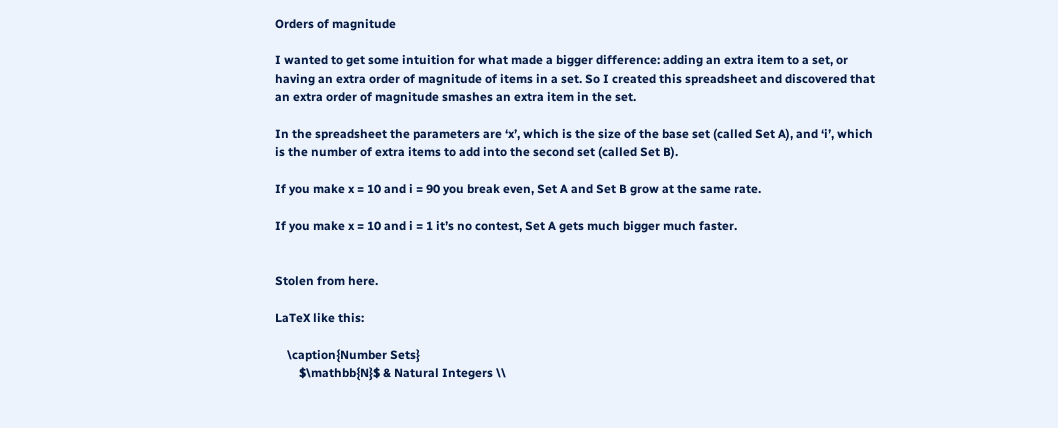Orders of magnitude

I wanted to get some intuition for what made a bigger difference: adding an extra item to a set, or having an extra order of magnitude of items in a set. So I created this spreadsheet and discovered that an extra order of magnitude smashes an extra item in the set.

In the spreadsheet the parameters are ‘x’, which is the size of the base set (called Set A), and ‘i’, which is the number of extra items to add into the second set (called Set B).

If you make x = 10 and i = 90 you break even, Set A and Set B grow at the same rate.

If you make x = 10 and i = 1 it’s no contest, Set A gets much bigger much faster.


Stolen from here.

LaTeX like this:

    \caption{Number Sets}
        $\mathbb{N}$ & Natural Integers \\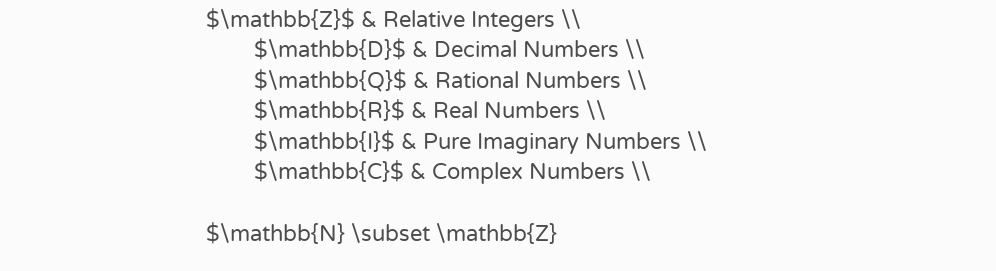$\mathbb{Z}$ & Relative Integers \\
        $\mathbb{D}$ & Decimal Numbers \\
        $\mathbb{Q}$ & Rational Numbers \\
        $\mathbb{R}$ & Real Numbers \\
        $\mathbb{I}$ & Pure Imaginary Numbers \\
        $\mathbb{C}$ & Complex Numbers \\

$\mathbb{N} \subset \mathbb{Z}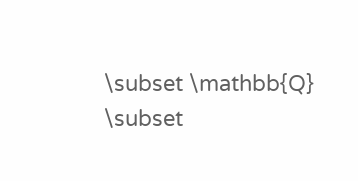\subset \mathbb{Q} \subset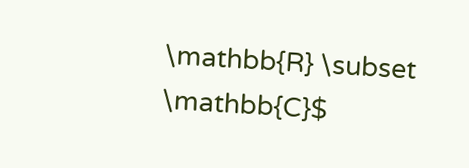\mathbb{R} \subset \mathbb{C}$